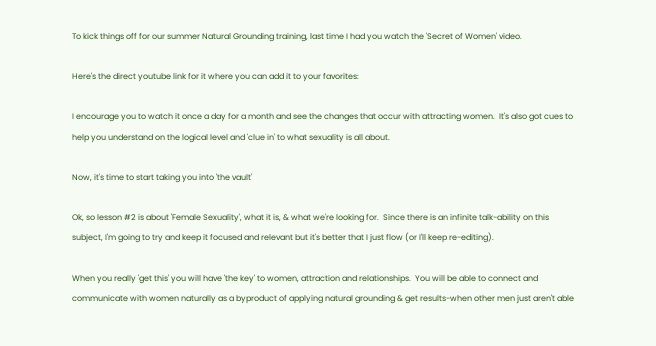To kick things off for our summer Natural Grounding training, last time I had you watch the 'Secret of Women' video.

Here's the direct youtube link for it where you can add it to your favorites:

I encourage you to watch it once a day for a month and see the changes that occur with attracting women.  It's also got cues to help you understand on the logical level and 'clue in' to what sexuality is all about.

Now, it's time to start taking you into 'the vault'

Ok, so lesson #2 is about 'Female Sexuality', what it is, & what we're looking for.  Since there is an infinite talk-ability on this subject, I'm going to try and keep it focused and relevant but it's better that I just flow (or I'll keep re-editing).

When you really 'get this' you will have 'the key' to women, attraction and relationships.  You will be able to connect and communicate with women naturally as a byproduct of applying natural grounding & get results-when other men just aren't able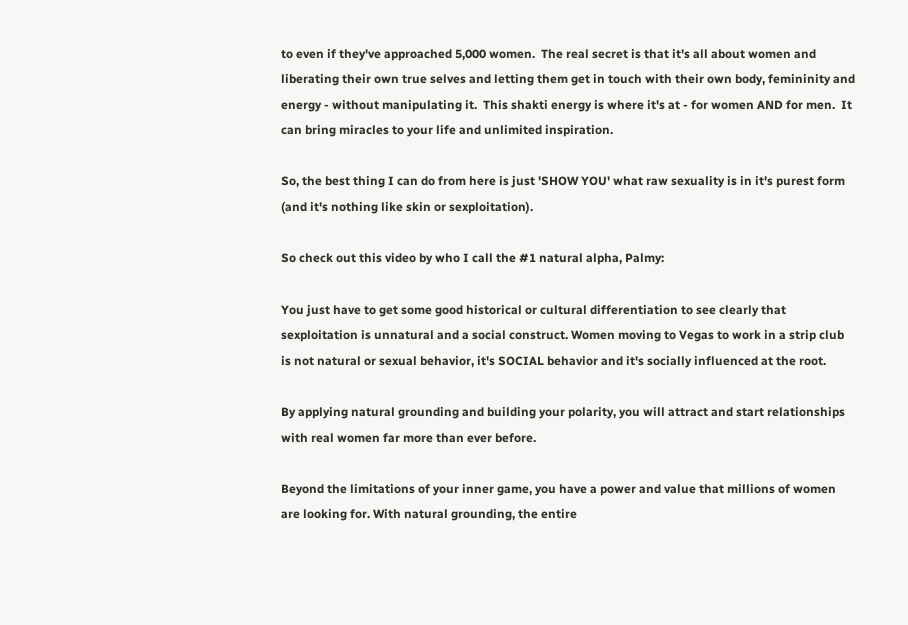to even if they've approached 5,000 women.  The real secret is that it's all about women and liberating their own true selves and letting them get in touch with their own body, femininity and energy - without manipulating it.  This shakti energy is where it's at - for women AND for men.  It can bring miracles to your life and unlimited inspiration.

So, the best thing I can do from here is just 'SHOW YOU' what raw sexuality is in it's purest form (and it's nothing like skin or sexploitation).

So check out this video by who I call the #1 natural alpha, Palmy:

You just have to get some good historical or cultural differentiation to see clearly that sexploitation is unnatural and a social construct. Women moving to Vegas to work in a strip club is not natural or sexual behavior, it's SOCIAL behavior and it's socially influenced at the root.

By applying natural grounding and building your polarity, you will attract and start relationships with real women far more than ever before.

Beyond the limitations of your inner game, you have a power and value that millions of women are looking for. With natural grounding, the entire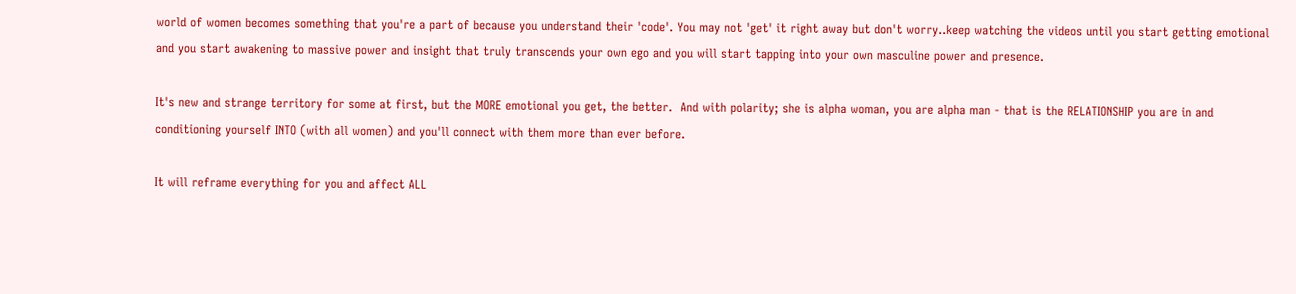world of women becomes something that you're a part of because you understand their 'code'. You may not 'get' it right away but don't worry..keep watching the videos until you start getting emotional and you start awakening to massive power and insight that truly transcends your own ego and you will start tapping into your own masculine power and presence.

It's new and strange territory for some at first, but the MORE emotional you get, the better.  And with polarity; she is alpha woman, you are alpha man - that is the RELATIONSHIP you are in and conditioning yourself INTO (with all women) and you'll connect with them more than ever before.

It will reframe everything for you and affect ALL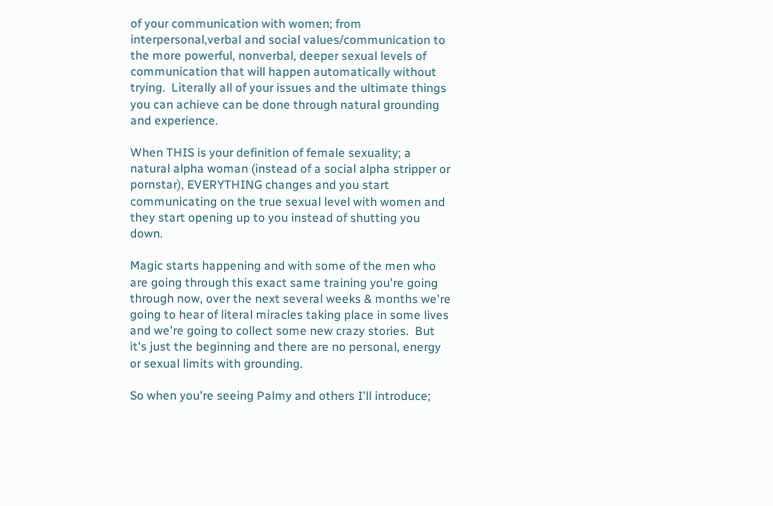of your communication with women; from interpersonal,verbal and social values/communication to the more powerful, nonverbal, deeper sexual levels of communication that will happen automatically without trying.  Literally all of your issues and the ultimate things you can achieve can be done through natural grounding and experience.

When THIS is your definition of female sexuality; a natural alpha woman (instead of a social alpha stripper or pornstar), EVERYTHING changes and you start communicating on the true sexual level with women and they start opening up to you instead of shutting you down.

Magic starts happening and with some of the men who are going through this exact same training you're going through now, over the next several weeks & months we're going to hear of literal miracles taking place in some lives and we're going to collect some new crazy stories.  But it's just the beginning and there are no personal, energy or sexual limits with grounding.

So when you're seeing Palmy and others I'll introduce;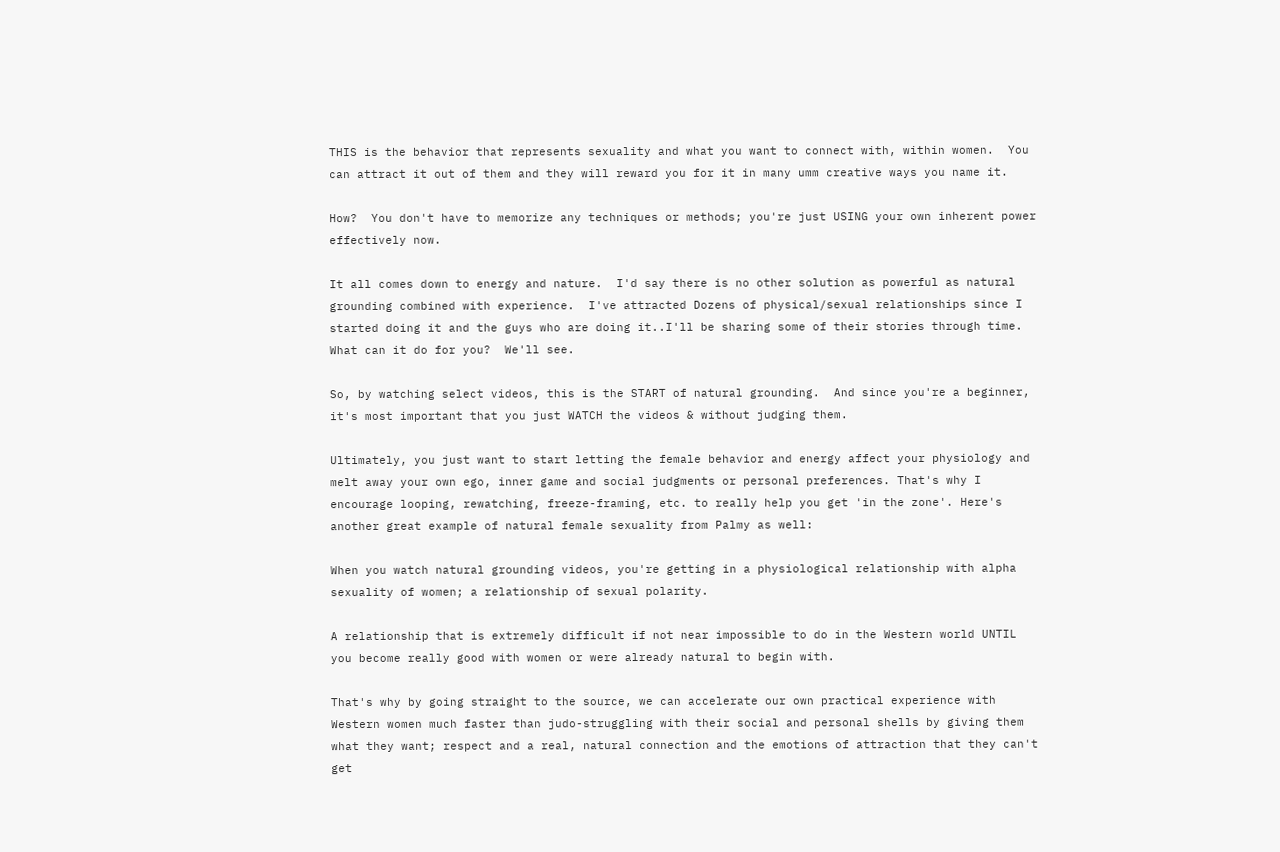THIS is the behavior that represents sexuality and what you want to connect with, within women.  You can attract it out of them and they will reward you for it in many umm creative ways you name it.

How?  You don't have to memorize any techniques or methods; you're just USING your own inherent power effectively now.

It all comes down to energy and nature.  I'd say there is no other solution as powerful as natural grounding combined with experience.  I've attracted Dozens of physical/sexual relationships since I started doing it and the guys who are doing it..I'll be sharing some of their stories through time.  What can it do for you?  We'll see.

So, by watching select videos, this is the START of natural grounding.  And since you're a beginner, it's most important that you just WATCH the videos & without judging them.

Ultimately, you just want to start letting the female behavior and energy affect your physiology and melt away your own ego, inner game and social judgments or personal preferences. That's why I encourage looping, rewatching, freeze-framing, etc. to really help you get 'in the zone'. Here's another great example of natural female sexuality from Palmy as well:

When you watch natural grounding videos, you're getting in a physiological relationship with alpha sexuality of women; a relationship of sexual polarity.

A relationship that is extremely difficult if not near impossible to do in the Western world UNTIL you become really good with women or were already natural to begin with.

That's why by going straight to the source, we can accelerate our own practical experience with Western women much faster than judo-struggling with their social and personal shells by giving them what they want; respect and a real, natural connection and the emotions of attraction that they can't get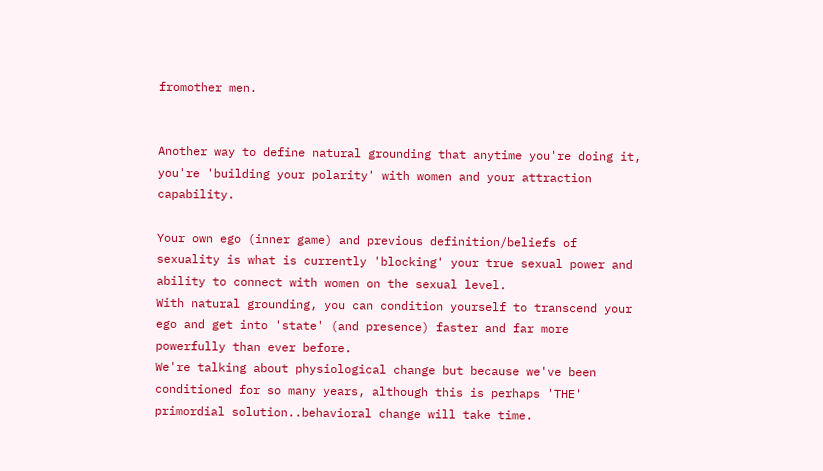fromother men.


Another way to define natural grounding that anytime you're doing it, you're 'building your polarity' with women and your attraction capability.

Your own ego (inner game) and previous definition/beliefs of sexuality is what is currently 'blocking' your true sexual power and ability to connect with women on the sexual level.
With natural grounding, you can condition yourself to transcend your ego and get into 'state' (and presence) faster and far more powerfully than ever before.
We're talking about physiological change but because we've been conditioned for so many years, although this is perhaps 'THE' primordial solution..behavioral change will take time.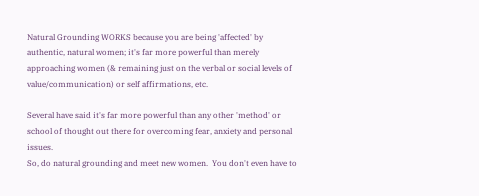Natural Grounding WORKS because you are being 'affected' by authentic, natural women; it's far more powerful than merely approaching women (& remaining just on the verbal or social levels of value/communication) or self affirmations, etc.

Several have said it's far more powerful than any other 'method' or school of thought out there for overcoming fear, anxiety and personal issues.
So, do natural grounding and meet new women.  You don't even have to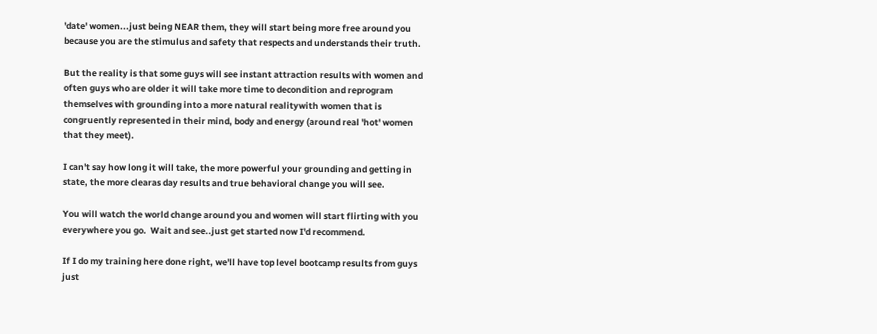'date' women...just being NEAR them, they will start being more free around you because you are the stimulus and safety that respects and understands their truth.

But the reality is that some guys will see instant attraction results with women and often guys who are older it will take more time to decondition and reprogram themselves with grounding into a more natural realitywith women that is congruently represented in their mind, body and energy (around real 'hot' women that they meet).

I can't say how long it will take, the more powerful your grounding and getting in state, the more clearas day results and true behavioral change you will see.

You will watch the world change around you and women will start flirting with you everywhere you go.  Wait and see..just get started now I'd recommend.

If I do my training here done right, we'll have top level bootcamp results from guys just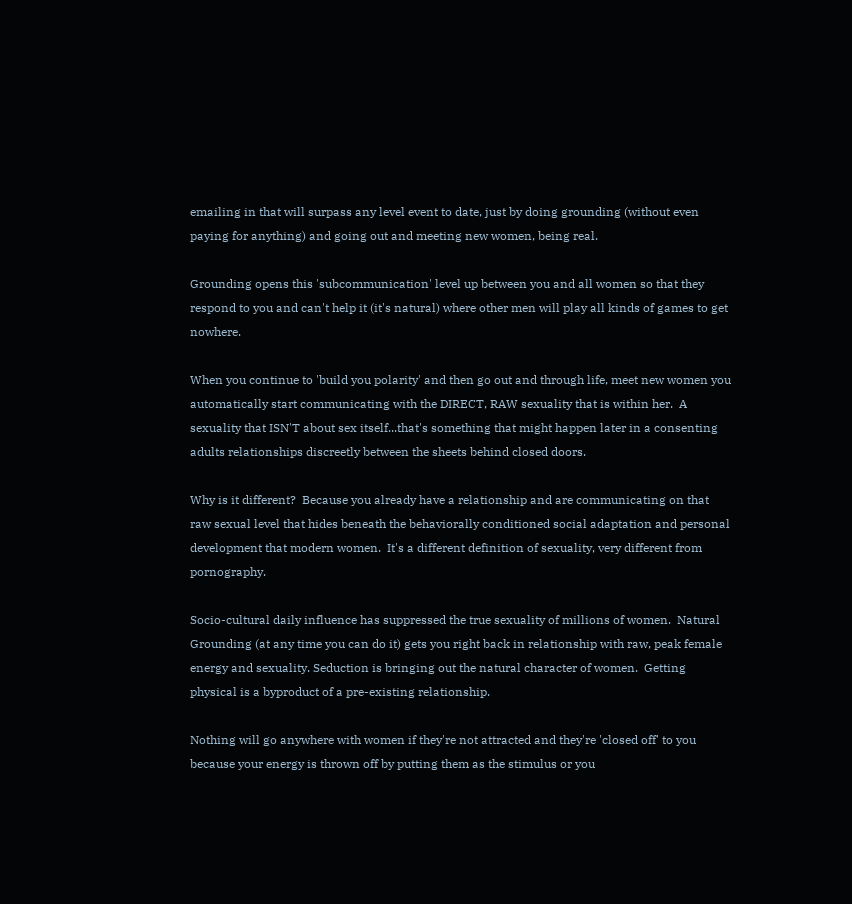emailing in that will surpass any level event to date, just by doing grounding (without even paying for anything) and going out and meeting new women, being real.

Grounding opens this 'subcommunication' level up between you and all women so that they respond to you and can't help it (it's natural) where other men will play all kinds of games to get nowhere.

When you continue to 'build you polarity' and then go out and through life, meet new women you automatically start communicating with the DIRECT, RAW sexuality that is within her.  A sexuality that ISN'T about sex itself...that's something that might happen later in a consenting adults relationships discreetly between the sheets behind closed doors.

Why is it different?  Because you already have a relationship and are communicating on that raw sexual level that hides beneath the behaviorally conditioned social adaptation and personal development that modern women.  It's a different definition of sexuality, very different from pornography.

Socio-cultural daily influence has suppressed the true sexuality of millions of women.  Natural Grounding (at any time you can do it) gets you right back in relationship with raw, peak female energy and sexuality. Seduction is bringing out the natural character of women.  Getting physical is a byproduct of a pre-existing relationship.

Nothing will go anywhere with women if they're not attracted and they're 'closed off' to you because your energy is thrown off by putting them as the stimulus or you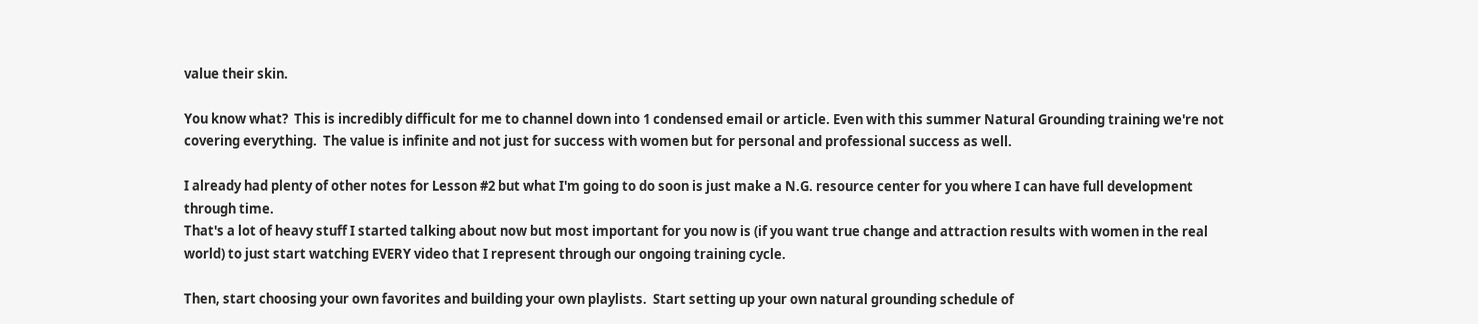value their skin.

You know what?  This is incredibly difficult for me to channel down into 1 condensed email or article. Even with this summer Natural Grounding training we're not covering everything.  The value is infinite and not just for success with women but for personal and professional success as well.

I already had plenty of other notes for Lesson #2 but what I'm going to do soon is just make a N.G. resource center for you where I can have full development through time.
That's a lot of heavy stuff I started talking about now but most important for you now is (if you want true change and attraction results with women in the real world) to just start watching EVERY video that I represent through our ongoing training cycle.

Then, start choosing your own favorites and building your own playlists.  Start setting up your own natural grounding schedule of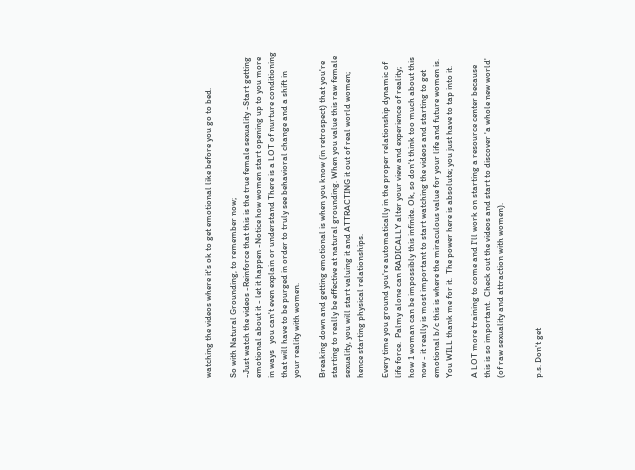watching the videos where it's ok to get emotional like before you go to bed.

So with Natural Grounding, to remember now;
-Just watch the videos -Reinforce that this is the true female sexuality -Start getting emotional about it - let it happen -Notice how women start opening up to you more in ways   you can't even explain or understand There is a LOT of nurture conditioning that will have to be purged in order to truly see behavioral change and a shift in your reality with women.

Breaking down and getting emotional is when you know (in retrospect) that you're starting to really be effective at natural grounding. When you value this raw female sexuality, you will start valuing it and ATTRACTING it out of real world women; hence starting physical relationships.

Every time you ground you're automatically in the proper relationship dynamic of life force.  Palmy alone can RADICALLY alter your view and experience of reality; how 1 woman can be impossibly this infinite. Ok, so don't think too much about this now - it really is most important to start watching the videos and starting to get emotional b/c this is where the miraculous value for your life and future women is. You WILL thank me for it.  The power here is absolute; you just have to tap into it.

A LOT more training to come and I'll work on starting a resource center because this is so important.  Check out the videos and start to discover 'a whole new world' (of raw sexuality and attraction with women).


p.s. Don't get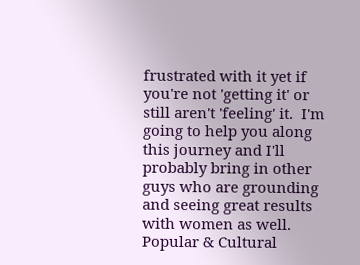frustrated with it yet if you're not 'getting it' or still aren't 'feeling' it.  I'm going to help you along this journey and I'll probably bring in other guys who are grounding and seeing great results with women as well. Popular & Cultural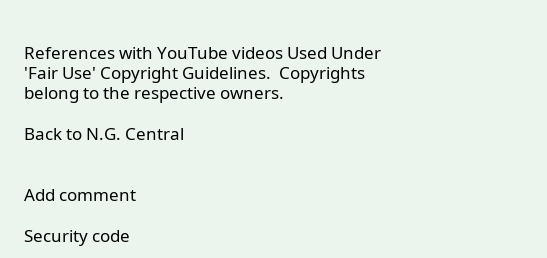References with YouTube videos Used Under 'Fair Use' Copyright Guidelines.  Copyrights belong to the respective owners.

Back to N.G. Central


Add comment

Security code